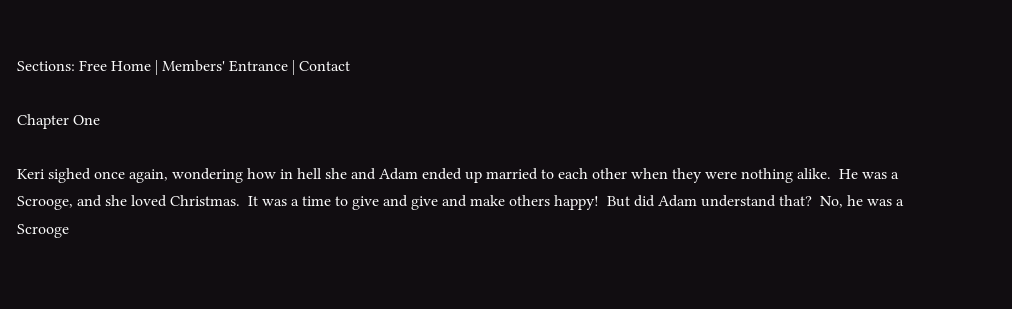Sections: Free Home | Members' Entrance | Contact

Chapter One

Keri sighed once again, wondering how in hell she and Adam ended up married to each other when they were nothing alike.  He was a Scrooge, and she loved Christmas.  It was a time to give and give and make others happy!  But did Adam understand that?  No, he was a Scrooge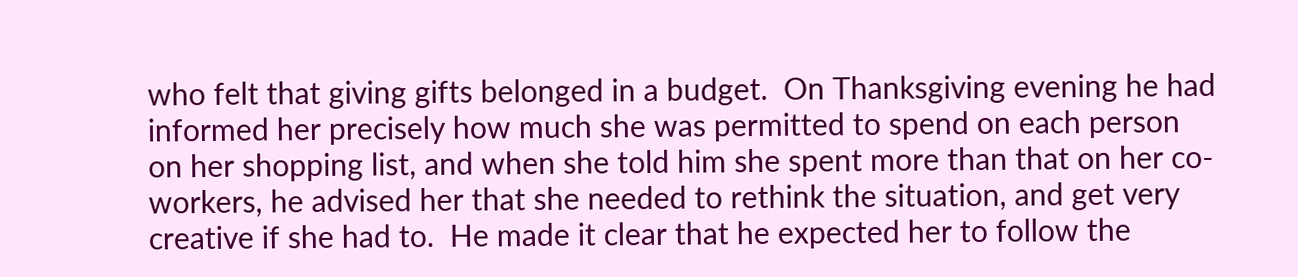who felt that giving gifts belonged in a budget.  On Thanksgiving evening he had informed her precisely how much she was permitted to spend on each person on her shopping list, and when she told him she spent more than that on her co-workers, he advised her that she needed to rethink the situation, and get very creative if she had to.  He made it clear that he expected her to follow the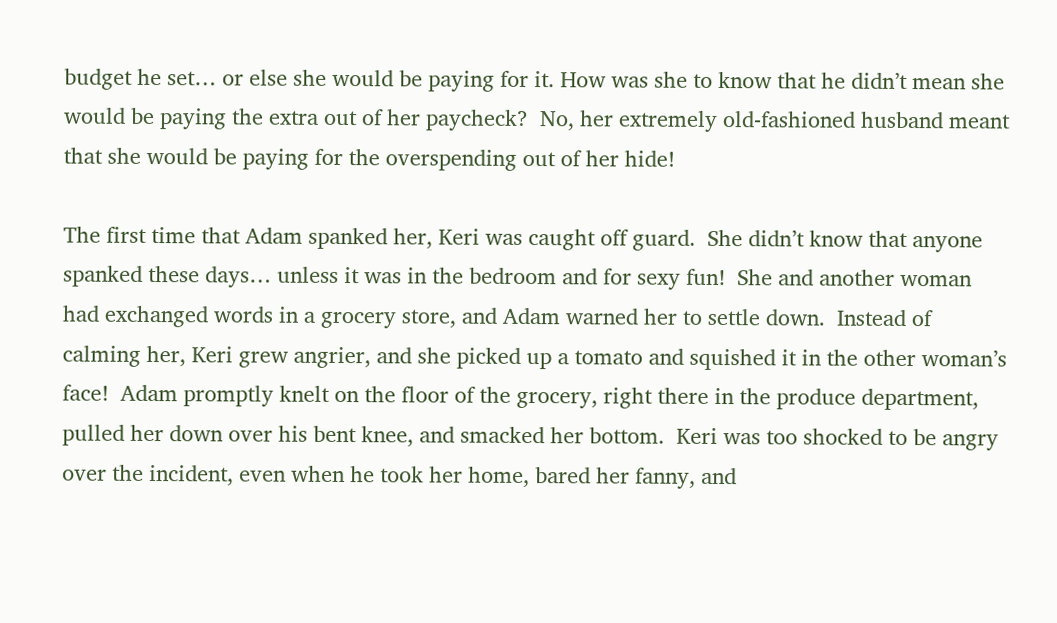budget he set… or else she would be paying for it. How was she to know that he didn’t mean she would be paying the extra out of her paycheck?  No, her extremely old-fashioned husband meant that she would be paying for the overspending out of her hide!

The first time that Adam spanked her, Keri was caught off guard.  She didn’t know that anyone spanked these days… unless it was in the bedroom and for sexy fun!  She and another woman had exchanged words in a grocery store, and Adam warned her to settle down.  Instead of calming her, Keri grew angrier, and she picked up a tomato and squished it in the other woman’s face!  Adam promptly knelt on the floor of the grocery, right there in the produce department, pulled her down over his bent knee, and smacked her bottom.  Keri was too shocked to be angry over the incident, even when he took her home, bared her fanny, and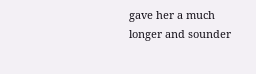gave her a much longer and sounder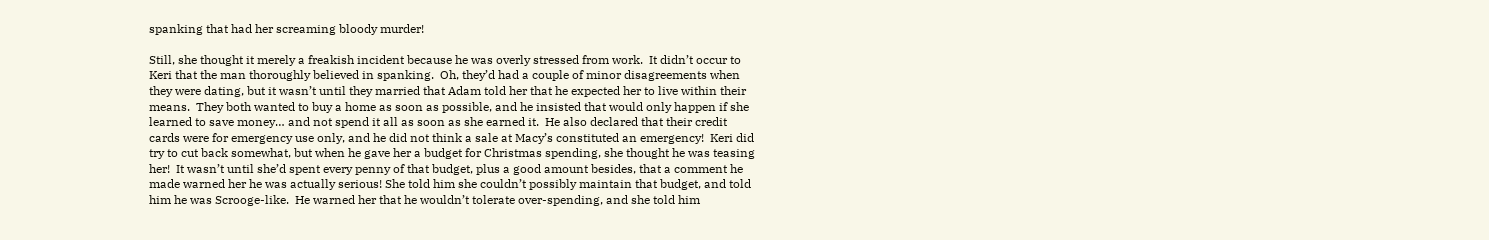spanking that had her screaming bloody murder!

Still, she thought it merely a freakish incident because he was overly stressed from work.  It didn’t occur to Keri that the man thoroughly believed in spanking.  Oh, they’d had a couple of minor disagreements when they were dating, but it wasn’t until they married that Adam told her that he expected her to live within their means.  They both wanted to buy a home as soon as possible, and he insisted that would only happen if she learned to save money… and not spend it all as soon as she earned it.  He also declared that their credit cards were for emergency use only, and he did not think a sale at Macy’s constituted an emergency!  Keri did try to cut back somewhat, but when he gave her a budget for Christmas spending, she thought he was teasing her!  It wasn’t until she’d spent every penny of that budget, plus a good amount besides, that a comment he made warned her he was actually serious! She told him she couldn’t possibly maintain that budget, and told him he was Scrooge-like.  He warned her that he wouldn’t tolerate over-spending, and she told him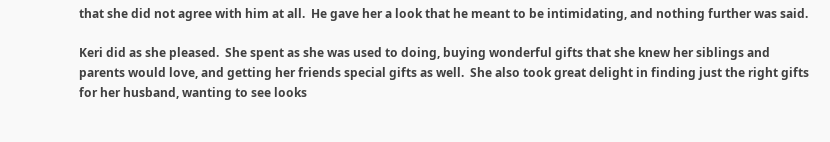that she did not agree with him at all.  He gave her a look that he meant to be intimidating, and nothing further was said.

Keri did as she pleased.  She spent as she was used to doing, buying wonderful gifts that she knew her siblings and parents would love, and getting her friends special gifts as well.  She also took great delight in finding just the right gifts for her husband, wanting to see looks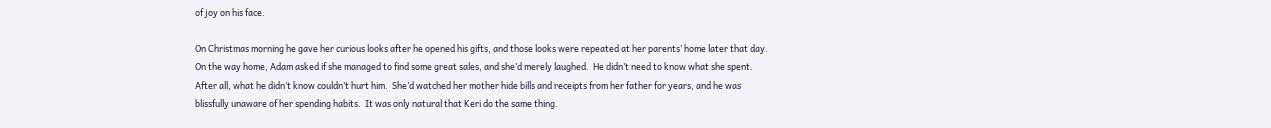of joy on his face.

On Christmas morning he gave her curious looks after he opened his gifts, and those looks were repeated at her parents’ home later that day.  On the way home, Adam asked if she managed to find some great sales, and she’d merely laughed.  He didn’t need to know what she spent.  After all, what he didn’t know couldn’t hurt him.  She’d watched her mother hide bills and receipts from her father for years, and he was blissfully unaware of her spending habits.  It was only natural that Keri do the same thing.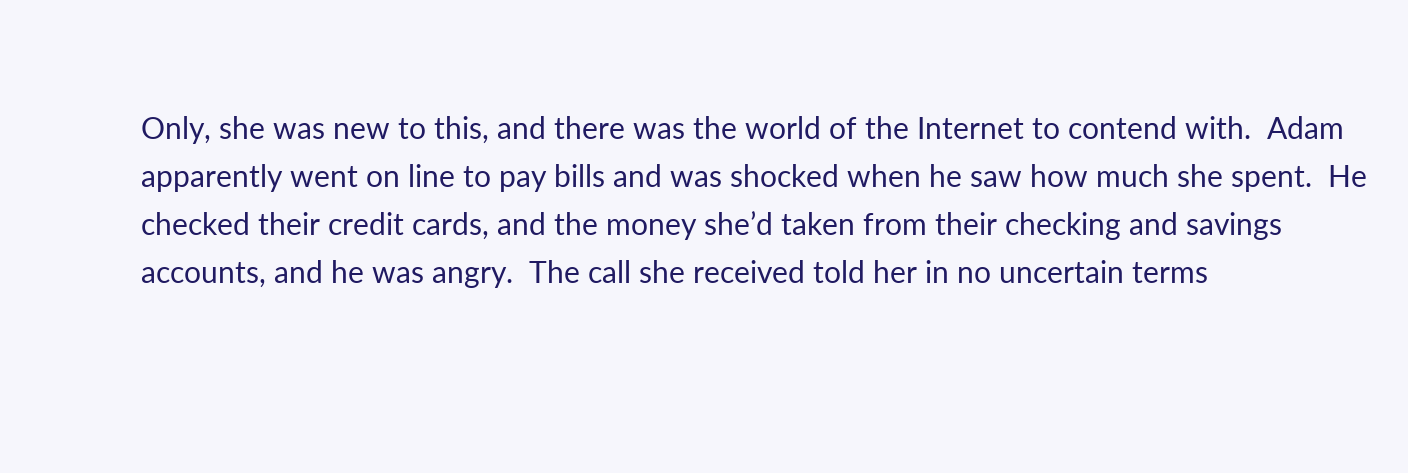Only, she was new to this, and there was the world of the Internet to contend with.  Adam apparently went on line to pay bills and was shocked when he saw how much she spent.  He checked their credit cards, and the money she’d taken from their checking and savings accounts, and he was angry.  The call she received told her in no uncertain terms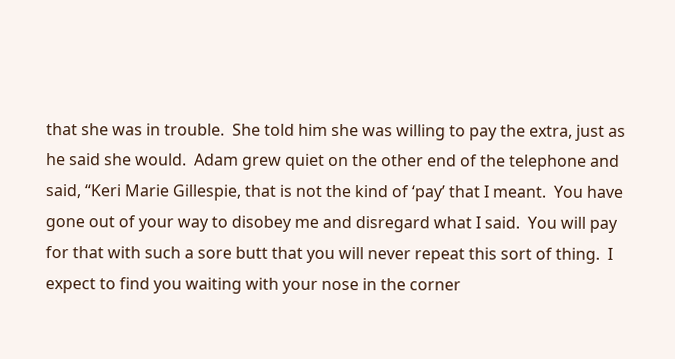that she was in trouble.  She told him she was willing to pay the extra, just as he said she would.  Adam grew quiet on the other end of the telephone and said, “Keri Marie Gillespie, that is not the kind of ‘pay’ that I meant.  You have gone out of your way to disobey me and disregard what I said.  You will pay for that with such a sore butt that you will never repeat this sort of thing.  I expect to find you waiting with your nose in the corner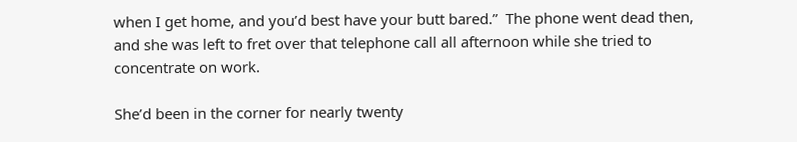when I get home, and you’d best have your butt bared.”  The phone went dead then, and she was left to fret over that telephone call all afternoon while she tried to concentrate on work.

She’d been in the corner for nearly twenty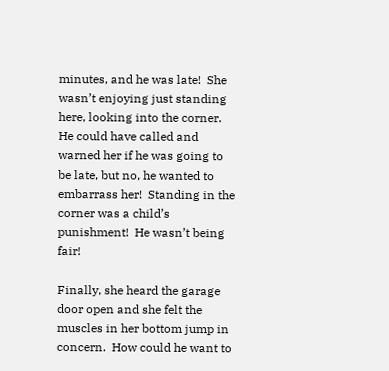minutes, and he was late!  She wasn’t enjoying just standing here, looking into the corner.  He could have called and warned her if he was going to be late, but no, he wanted to embarrass her!  Standing in the corner was a child’s punishment!  He wasn’t being fair!

Finally, she heard the garage door open and she felt the muscles in her bottom jump in concern.  How could he want to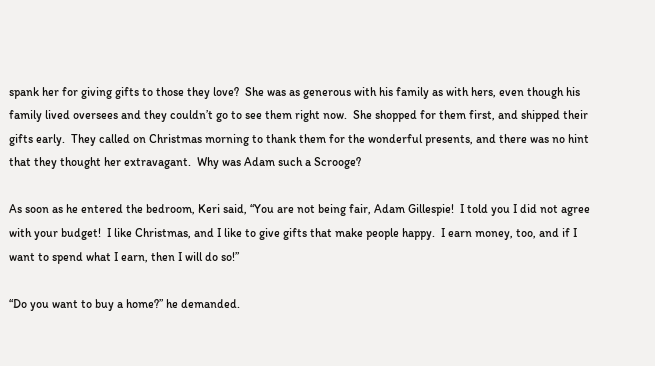spank her for giving gifts to those they love?  She was as generous with his family as with hers, even though his family lived oversees and they couldn’t go to see them right now.  She shopped for them first, and shipped their gifts early.  They called on Christmas morning to thank them for the wonderful presents, and there was no hint that they thought her extravagant.  Why was Adam such a Scrooge?

As soon as he entered the bedroom, Keri said, “You are not being fair, Adam Gillespie!  I told you I did not agree with your budget!  I like Christmas, and I like to give gifts that make people happy.  I earn money, too, and if I want to spend what I earn, then I will do so!”

“Do you want to buy a home?” he demanded.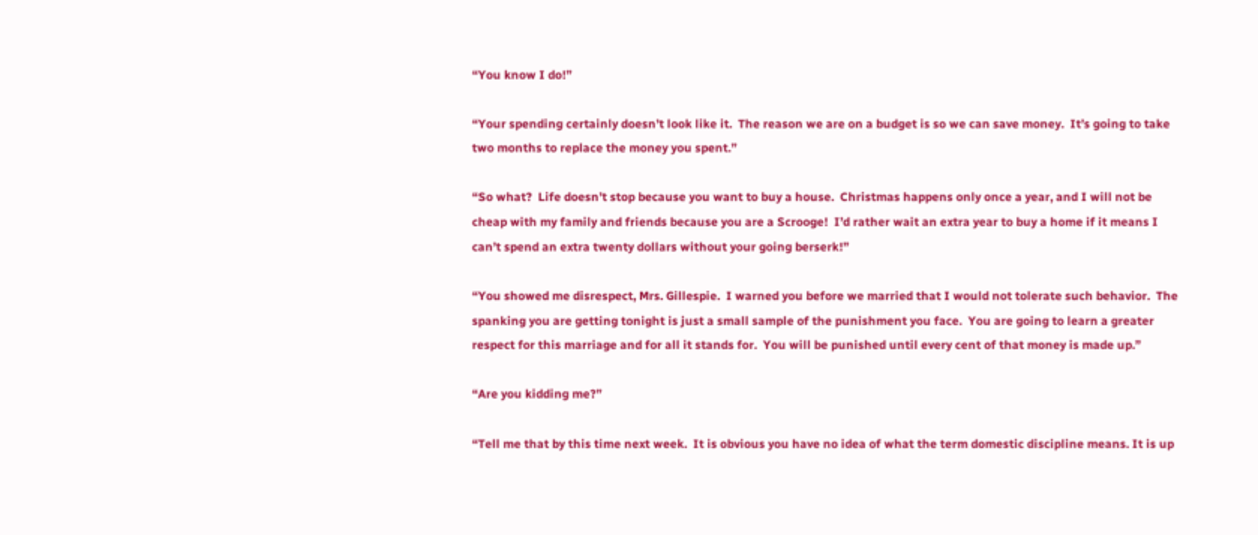“You know I do!”

“Your spending certainly doesn’t look like it.  The reason we are on a budget is so we can save money.  It’s going to take two months to replace the money you spent.”

“So what?  Life doesn’t stop because you want to buy a house.  Christmas happens only once a year, and I will not be cheap with my family and friends because you are a Scrooge!  I’d rather wait an extra year to buy a home if it means I can’t spend an extra twenty dollars without your going berserk!”

“You showed me disrespect, Mrs. Gillespie.  I warned you before we married that I would not tolerate such behavior.  The spanking you are getting tonight is just a small sample of the punishment you face.  You are going to learn a greater respect for this marriage and for all it stands for.  You will be punished until every cent of that money is made up.”

“Are you kidding me?”

“Tell me that by this time next week.  It is obvious you have no idea of what the term domestic discipline means. It is up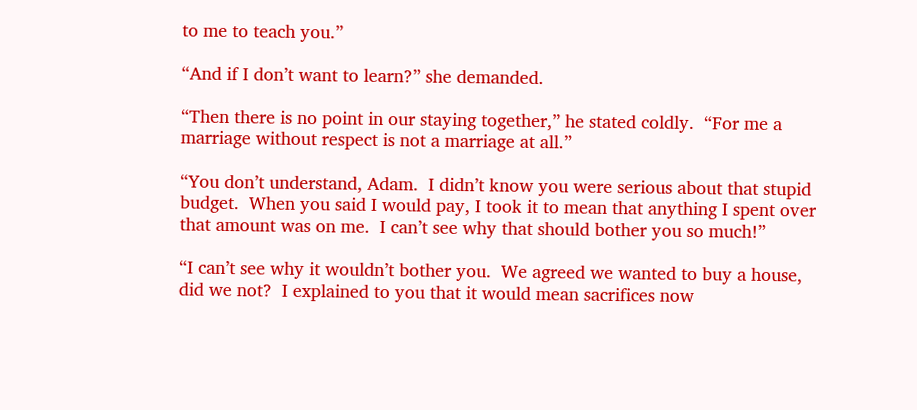to me to teach you.”

“And if I don’t want to learn?” she demanded.

“Then there is no point in our staying together,” he stated coldly.  “For me a marriage without respect is not a marriage at all.”

“You don’t understand, Adam.  I didn’t know you were serious about that stupid budget.  When you said I would pay, I took it to mean that anything I spent over that amount was on me.  I can’t see why that should bother you so much!”

“I can’t see why it wouldn’t bother you.  We agreed we wanted to buy a house, did we not?  I explained to you that it would mean sacrifices now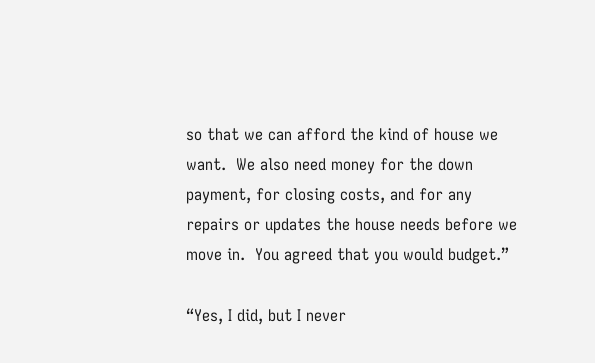so that we can afford the kind of house we want.  We also need money for the down payment, for closing costs, and for any repairs or updates the house needs before we move in.  You agreed that you would budget.”

“Yes, I did, but I never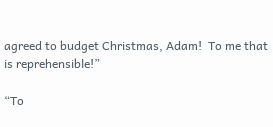agreed to budget Christmas, Adam!  To me that is reprehensible!”

“To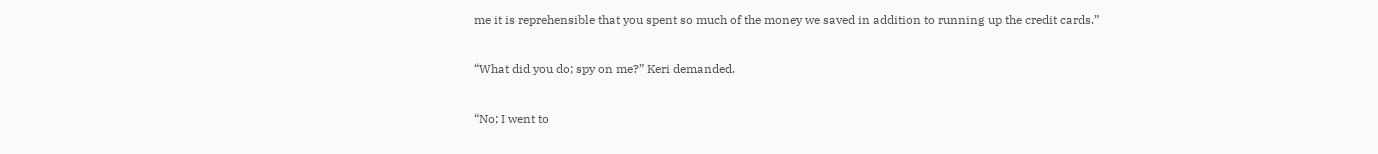me it is reprehensible that you spent so much of the money we saved in addition to running up the credit cards.”

“What did you do; spy on me?” Keri demanded.

“No; I went to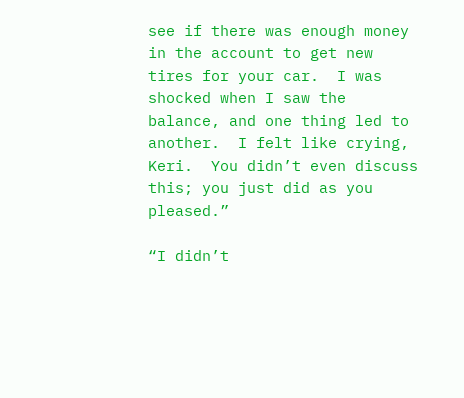see if there was enough money in the account to get new tires for your car.  I was shocked when I saw the balance, and one thing led to another.  I felt like crying, Keri.  You didn’t even discuss this; you just did as you pleased.”

“I didn’t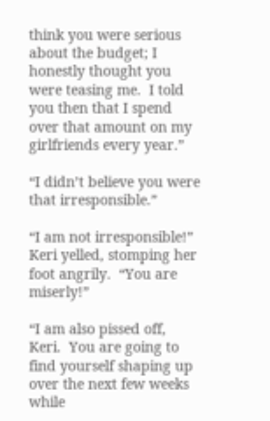think you were serious about the budget; I honestly thought you were teasing me.  I told you then that I spend over that amount on my girlfriends every year.”

“I didn’t believe you were that irresponsible.”

“I am not irresponsible!” Keri yelled, stomping her foot angrily.  “You are miserly!”

“I am also pissed off, Keri.  You are going to find yourself shaping up over the next few weeks while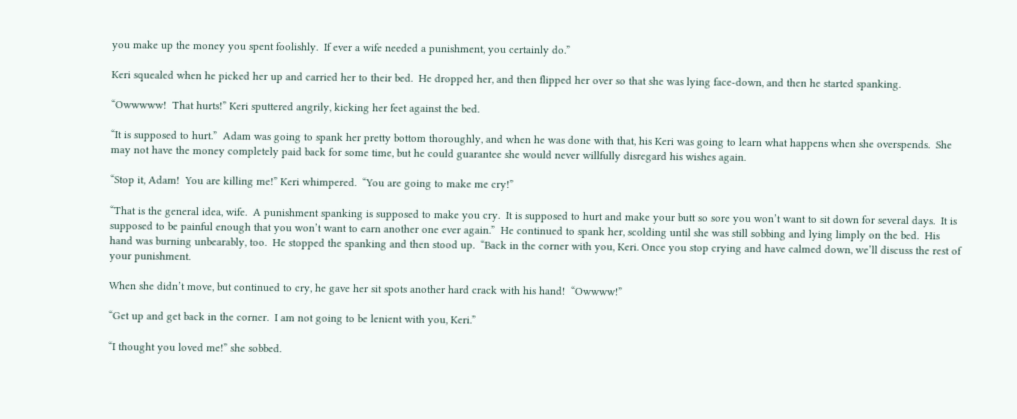you make up the money you spent foolishly.  If ever a wife needed a punishment, you certainly do.”

Keri squealed when he picked her up and carried her to their bed.  He dropped her, and then flipped her over so that she was lying face-down, and then he started spanking.

“Owwwww!  That hurts!” Keri sputtered angrily, kicking her feet against the bed.

“It is supposed to hurt.”  Adam was going to spank her pretty bottom thoroughly, and when he was done with that, his Keri was going to learn what happens when she overspends.  She may not have the money completely paid back for some time, but he could guarantee she would never willfully disregard his wishes again.

“Stop it, Adam!  You are killing me!” Keri whimpered.  “You are going to make me cry!”

“That is the general idea, wife.  A punishment spanking is supposed to make you cry.  It is supposed to hurt and make your butt so sore you won’t want to sit down for several days.  It is supposed to be painful enough that you won’t want to earn another one ever again.”  He continued to spank her, scolding until she was still sobbing and lying limply on the bed.  His hand was burning unbearably, too.  He stopped the spanking and then stood up.  “Back in the corner with you, Keri. Once you stop crying and have calmed down, we’ll discuss the rest of your punishment.

When she didn’t move, but continued to cry, he gave her sit spots another hard crack with his hand!  “Owwww!”

“Get up and get back in the corner.  I am not going to be lenient with you, Keri.”

“I thought you loved me!” she sobbed.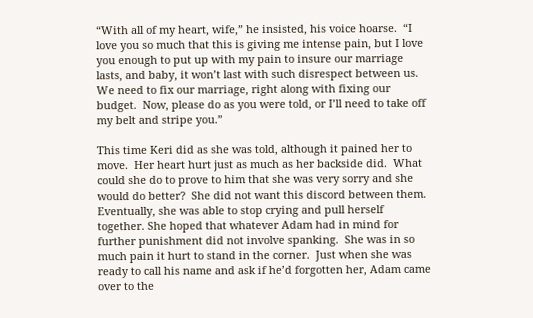“With all of my heart, wife,” he insisted, his voice hoarse.  “I love you so much that this is giving me intense pain, but I love you enough to put up with my pain to insure our marriage lasts, and baby, it won’t last with such disrespect between us.  We need to fix our marriage, right along with fixing our budget.  Now, please do as you were told, or I’ll need to take off my belt and stripe you.”

This time Keri did as she was told, although it pained her to move.  Her heart hurt just as much as her backside did.  What could she do to prove to him that she was very sorry and she would do better?  She did not want this discord between them.  Eventually, she was able to stop crying and pull herself together. She hoped that whatever Adam had in mind for further punishment did not involve spanking.  She was in so much pain it hurt to stand in the corner.  Just when she was ready to call his name and ask if he’d forgotten her, Adam came over to the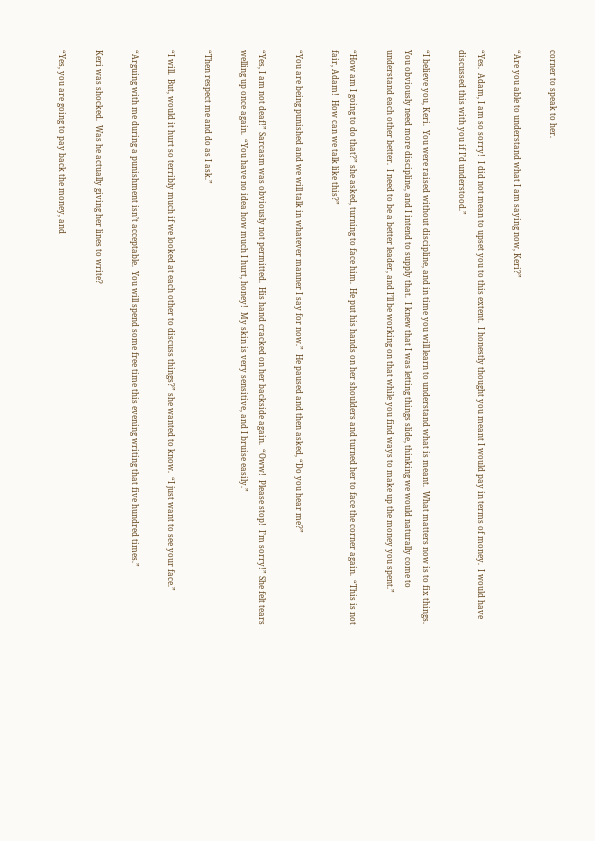corner to speak to her.

“Are you able to understand what I am saying now, Keri?”

“Yes.  Adam, I am so sorry!  I did not mean to upset you to this extent.  I honestly thought you meant I would pay in terms of money.  I would have discussed this with you if I’d understood.”

“I believe you, Keri.  You were raised without discipline, and in time you will learn to understand what is meant.  What matters now is to fix things.  You obviously need more discipline, and I intend to supply that.  I knew that I was letting things slide, thinking we would naturally come to understand each other better.  I need to be a better leader, and I’ll be working on that while you find ways to make up the money you spent.”

“How am I going to do that?” she asked, turning to face him.  He put his hands on her shoulders and turned her to face the corner again.  “This is not fair, Adam!  How can we talk like this?”

“You are being punished and we will talk in whatever manner I say for now.”  He paused and then asked, “Do you hear me?”

“Yes, I am not deaf!” Sarcasm was obviously not permitted.  His hand cracked on her backside again.  “Oww!  Please stop!  I’m sorry!” She felt tears welling up once again.  “You have no idea how much I hurt, honey!  My skin is very sensitive, and I bruise easily.”

“Then respect me and do as I ask.”

“I will.  But, would it hurt so terribly much if we looked at each other to discuss things?” she wanted to know.  “I just want to see your face.”

“Arguing with me during a punishment isn’t acceptable.  You will spend some free time this evening writing that five hundred times.”

Keri was shocked.  Was he actually giving her lines to write?

“Yes, you are going to pay back the money, and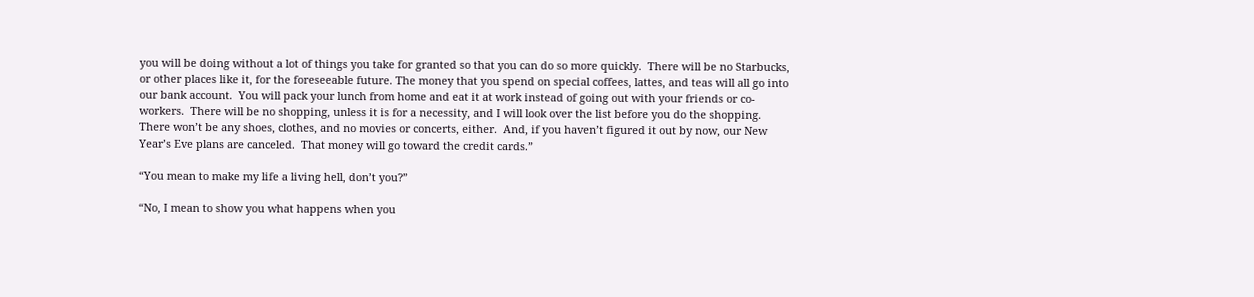you will be doing without a lot of things you take for granted so that you can do so more quickly.  There will be no Starbucks, or other places like it, for the foreseeable future. The money that you spend on special coffees, lattes, and teas will all go into our bank account.  You will pack your lunch from home and eat it at work instead of going out with your friends or co-workers.  There will be no shopping, unless it is for a necessity, and I will look over the list before you do the shopping.  There won’t be any shoes, clothes, and no movies or concerts, either.  And, if you haven’t figured it out by now, our New Year’s Eve plans are canceled.  That money will go toward the credit cards.”

“You mean to make my life a living hell, don’t you?”

“No, I mean to show you what happens when you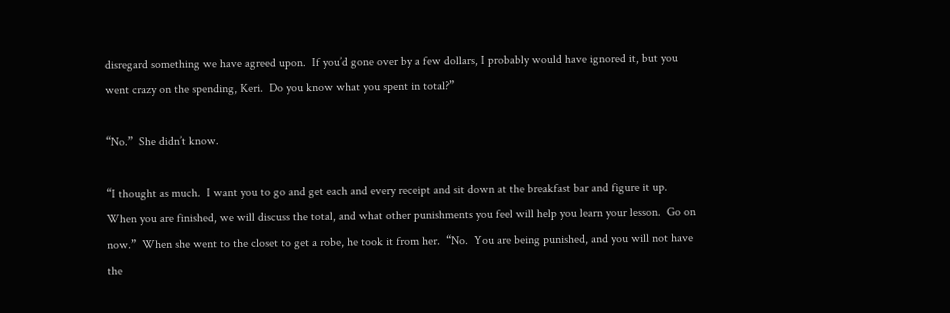disregard something we have agreed upon.  If you’d gone over by a few dollars, I probably would have ignored it, but you went crazy on the spending, Keri.  Do you know what you spent in total?”

“No.”  She didn’t know.

“I thought as much.  I want you to go and get each and every receipt and sit down at the breakfast bar and figure it up.  When you are finished, we will discuss the total, and what other punishments you feel will help you learn your lesson.  Go on now.”  When she went to the closet to get a robe, he took it from her.  “No.  You are being punished, and you will not have the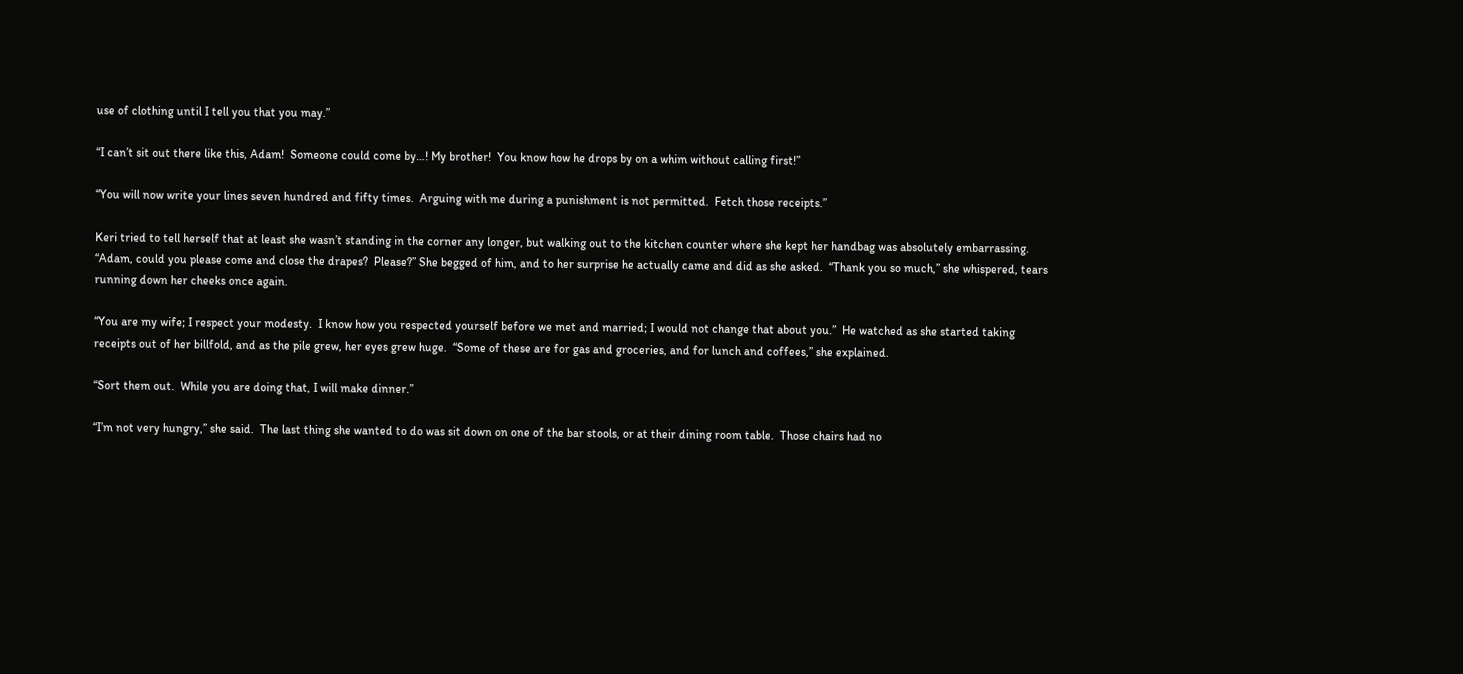use of clothing until I tell you that you may.”

“I can’t sit out there like this, Adam!  Someone could come by…! My brother!  You know how he drops by on a whim without calling first!”

“You will now write your lines seven hundred and fifty times.  Arguing with me during a punishment is not permitted.  Fetch those receipts.”

Keri tried to tell herself that at least she wasn’t standing in the corner any longer, but walking out to the kitchen counter where she kept her handbag was absolutely embarrassing.  “Adam, could you please come and close the drapes?  Please?” She begged of him, and to her surprise he actually came and did as she asked.  “Thank you so much,” she whispered, tears running down her cheeks once again.

“You are my wife; I respect your modesty.  I know how you respected yourself before we met and married; I would not change that about you.”  He watched as she started taking receipts out of her billfold, and as the pile grew, her eyes grew huge.  “Some of these are for gas and groceries, and for lunch and coffees,” she explained.

“Sort them out.  While you are doing that, I will make dinner.”

“I’m not very hungry,” she said.  The last thing she wanted to do was sit down on one of the bar stools, or at their dining room table.  Those chairs had no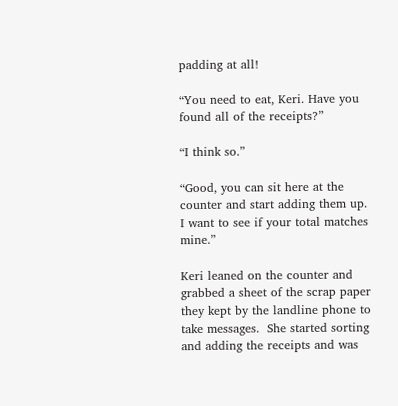padding at all!

“You need to eat, Keri. Have you found all of the receipts?”

“I think so.”

“Good, you can sit here at the counter and start adding them up.  I want to see if your total matches mine.”

Keri leaned on the counter and grabbed a sheet of the scrap paper they kept by the landline phone to take messages.  She started sorting and adding the receipts and was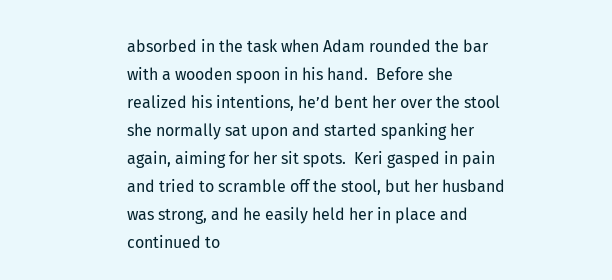absorbed in the task when Adam rounded the bar with a wooden spoon in his hand.  Before she realized his intentions, he’d bent her over the stool she normally sat upon and started spanking her again, aiming for her sit spots.  Keri gasped in pain and tried to scramble off the stool, but her husband was strong, and he easily held her in place and continued to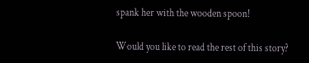spank her with the wooden spoon!

Would you like to read the rest of this story?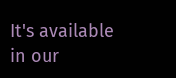It's available in our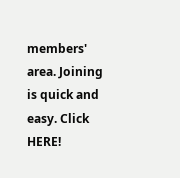members' area. Joining is quick and easy. Click HERE!